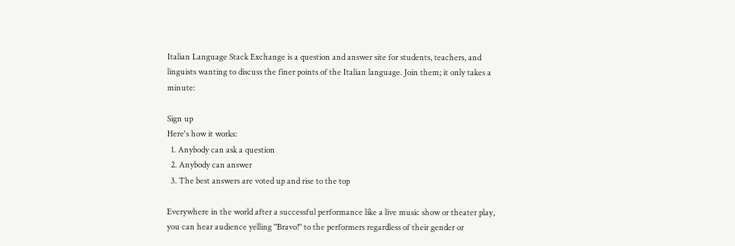Italian Language Stack Exchange is a question and answer site for students, teachers, and linguists wanting to discuss the finer points of the Italian language. Join them; it only takes a minute:

Sign up
Here's how it works:
  1. Anybody can ask a question
  2. Anybody can answer
  3. The best answers are voted up and rise to the top

Everywhere in the world after a successful performance like a live music show or theater play, you can hear audience yelling "Bravo!" to the performers regardless of their gender or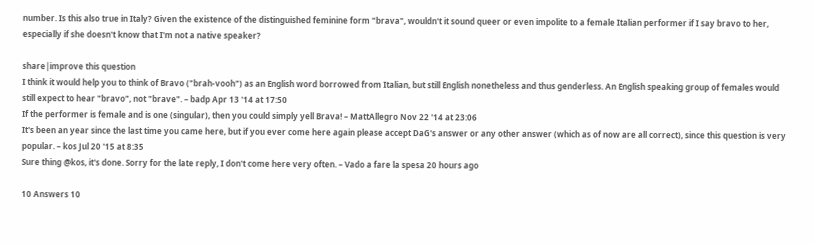number. Is this also true in Italy? Given the existence of the distinguished feminine form "brava", wouldn't it sound queer or even impolite to a female Italian performer if I say bravo to her, especially if she doesn't know that I'm not a native speaker?

share|improve this question
I think it would help you to think of Bravo ("brah-vooh") as an English word borrowed from Italian, but still English nonetheless and thus genderless. An English speaking group of females would still expect to hear "bravo", not "brave". – badp Apr 13 '14 at 17:50
If the performer is female and is one (singular), then you could simply yell Brava! – MattAllegro Nov 22 '14 at 23:06
It's been an year since the last time you came here, but if you ever come here again please accept DaG's answer or any other answer (which as of now are all correct), since this question is very popular. – kos Jul 20 '15 at 8:35
Sure thing @kos, it's done. Sorry for the late reply, I don't come here very often. – Vado a fare la spesa 20 hours ago

10 Answers 10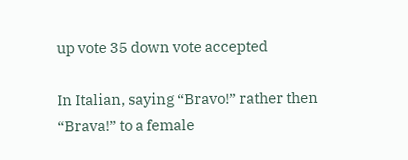up vote 35 down vote accepted

In Italian, saying “Bravo!” rather then “Brava!” to a female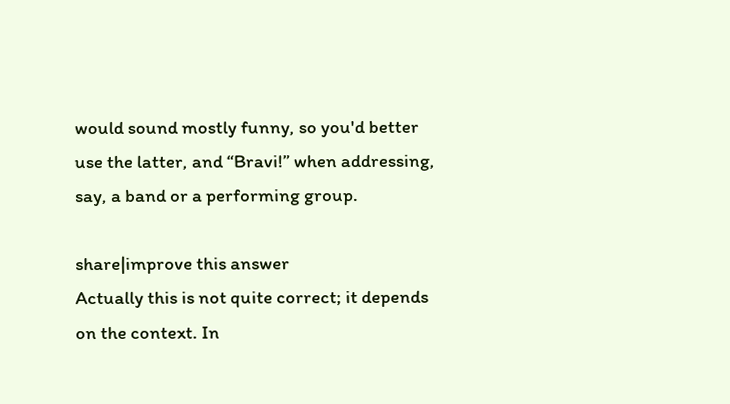would sound mostly funny, so you'd better use the latter, and “Bravi!” when addressing, say, a band or a performing group.

share|improve this answer
Actually this is not quite correct; it depends on the context. In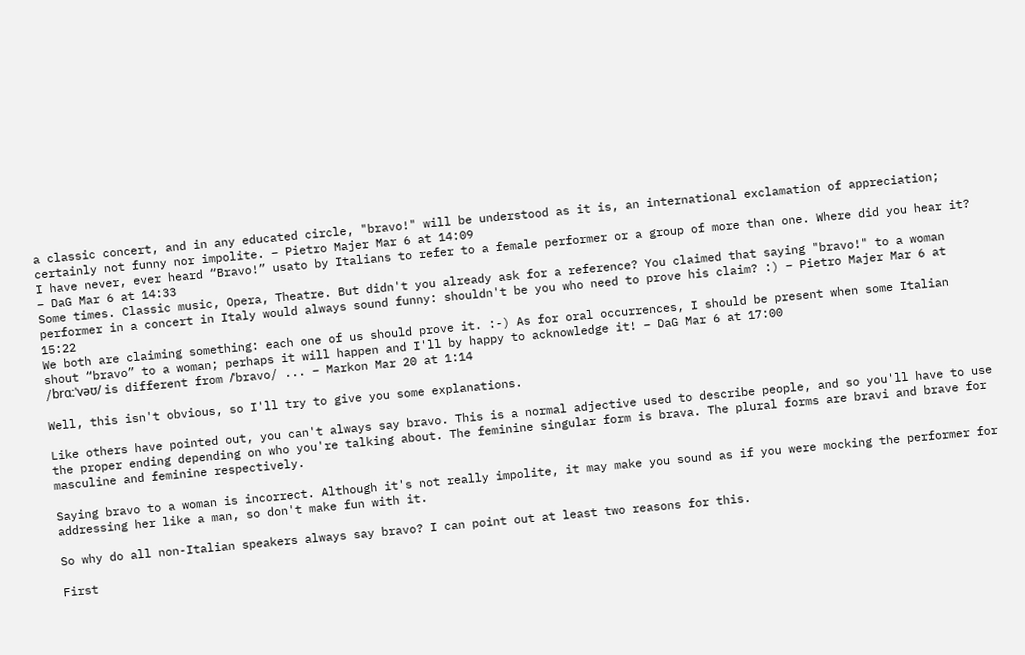a classic concert, and in any educated circle, "bravo!" will be understood as it is, an international exclamation of appreciation; certainly not funny nor impolite. – Pietro Majer Mar 6 at 14:09
I have never, ever heard “Bravo!” usato by Italians to refer to a female performer or a group of more than one. Where did you hear it? – DaG Mar 6 at 14:33
Some times. Classic music, Opera, Theatre. But didn't you already ask for a reference? You claimed that saying "bravo!" to a woman performer in a concert in Italy would always sound funny: shouldn't be you who need to prove his claim? :) – Pietro Majer Mar 6 at 15:22
We both are claiming something: each one of us should prove it. :-) As for oral occurrences, I should be present when some Italian shout “bravo” to a woman; perhaps it will happen and I'll by happy to acknowledge it! – DaG Mar 6 at 17:00
/brɑːˈvəʊ/ is different from /ˈbravo/ ... – Markon Mar 20 at 1:14

Well, this isn't obvious, so I'll try to give you some explanations.

Like others have pointed out, you can't always say bravo. This is a normal adjective used to describe people, and so you'll have to use the proper ending depending on who you're talking about. The feminine singular form is brava. The plural forms are bravi and brave for masculine and feminine respectively.

Saying bravo to a woman is incorrect. Although it's not really impolite, it may make you sound as if you were mocking the performer for addressing her like a man, so don't make fun with it.

So why do all non-Italian speakers always say bravo? I can point out at least two reasons for this.

First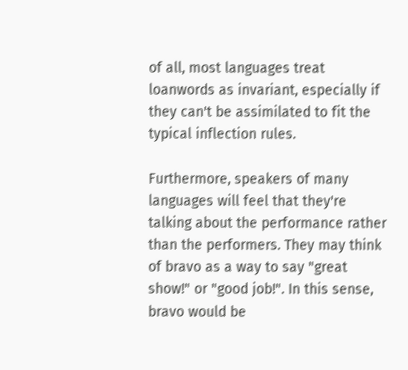of all, most languages treat loanwords as invariant, especially if they can't be assimilated to fit the typical inflection rules.

Furthermore, speakers of many languages will feel that they're talking about the performance rather than the performers. They may think of bravo as a way to say "great show!" or "good job!". In this sense, bravo would be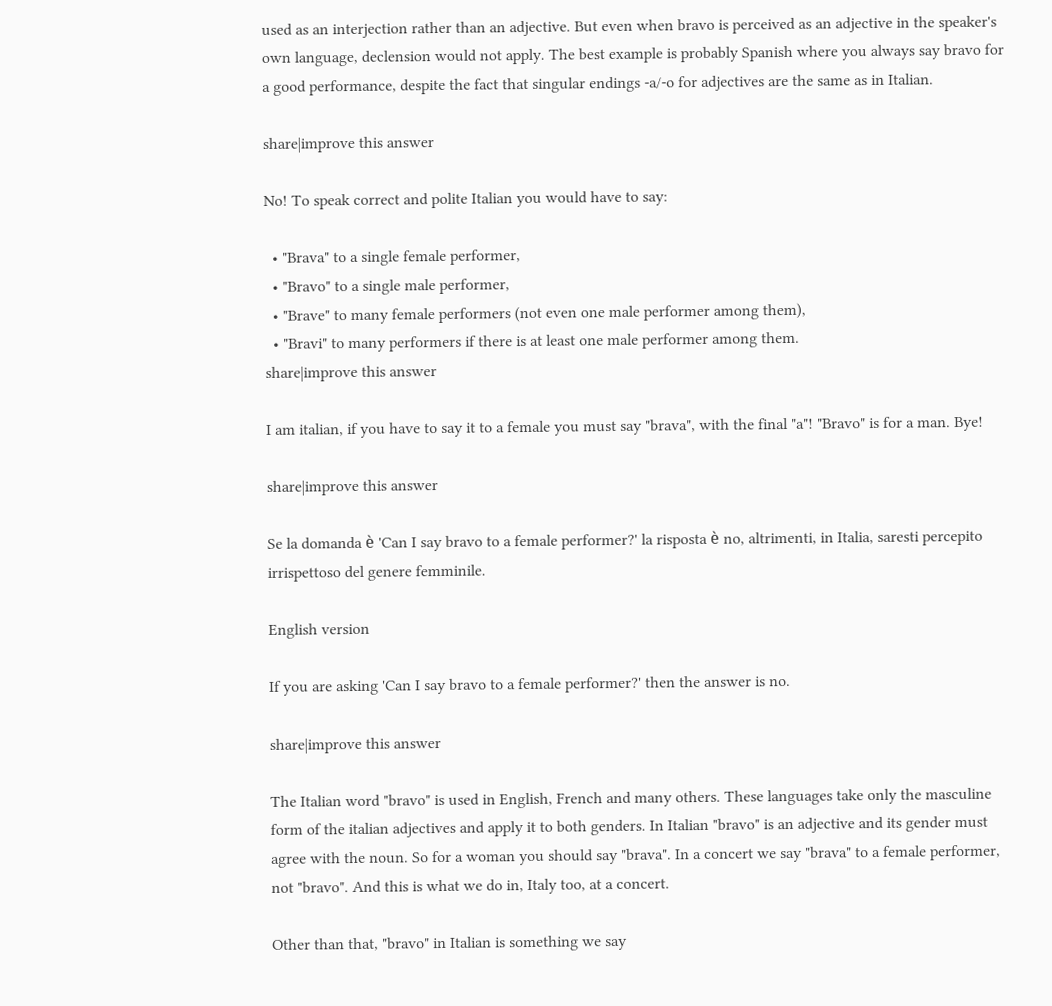used as an interjection rather than an adjective. But even when bravo is perceived as an adjective in the speaker's own language, declension would not apply. The best example is probably Spanish where you always say bravo for a good performance, despite the fact that singular endings -a/-o for adjectives are the same as in Italian.

share|improve this answer

No! To speak correct and polite Italian you would have to say:

  • "Brava" to a single female performer,
  • "Bravo" to a single male performer,
  • "Brave" to many female performers (not even one male performer among them),
  • "Bravi" to many performers if there is at least one male performer among them.
share|improve this answer

I am italian, if you have to say it to a female you must say "brava", with the final "a"! "Bravo" is for a man. Bye!

share|improve this answer

Se la domanda è 'Can I say bravo to a female performer?' la risposta è no, altrimenti, in Italia, saresti percepito irrispettoso del genere femminile.

English version

If you are asking 'Can I say bravo to a female performer?' then the answer is no.

share|improve this answer

The Italian word "bravo" is used in English, French and many others. These languages take only the masculine form of the italian adjectives and apply it to both genders. In Italian "bravo" is an adjective and its gender must agree with the noun. So for a woman you should say "brava". In a concert we say "brava" to a female performer, not "bravo". And this is what we do in, Italy too, at a concert.

Other than that, "bravo" in Italian is something we say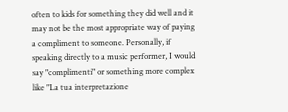often to kids for something they did well and it may not be the most appropriate way of paying a compliment to someone. Personally, if speaking directly to a music performer, I would say "complimenti" or something more complex like "La tua interpretazione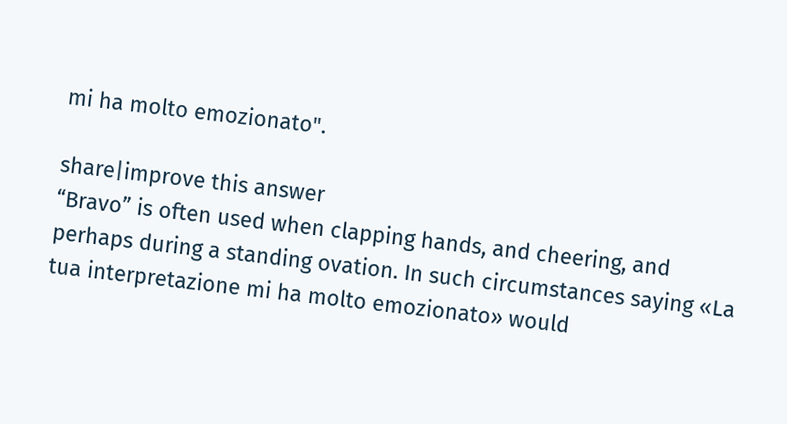mi ha molto emozionato".

share|improve this answer
“Bravo” is often used when clapping hands, and cheering, and perhaps during a standing ovation. In such circumstances saying «La tua interpretazione mi ha molto emozionato» would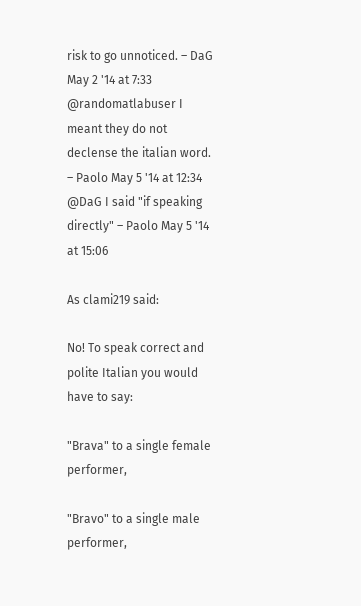risk to go unnoticed. – DaG May 2 '14 at 7:33
@randomatlabuser I meant they do not declense the italian word. – Paolo May 5 '14 at 12:34
@DaG I said "if speaking directly" – Paolo May 5 '14 at 15:06

As clami219 said:

No! To speak correct and polite Italian you would have to say:

"Brava" to a single female performer,

"Bravo" to a single male performer,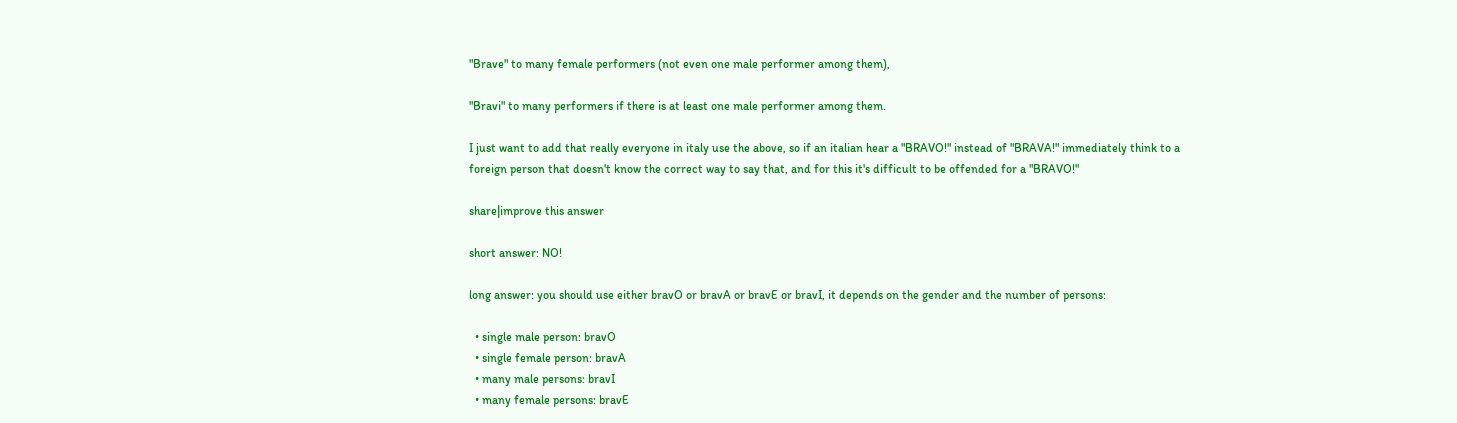"Brave" to many female performers (not even one male performer among them),

"Bravi" to many performers if there is at least one male performer among them.

I just want to add that really everyone in italy use the above, so if an italian hear a "BRAVO!" instead of "BRAVA!" immediately think to a foreign person that doesn't know the correct way to say that, and for this it's difficult to be offended for a "BRAVO!"

share|improve this answer

short answer: NO!

long answer: you should use either bravO or bravA or bravE or bravI, it depends on the gender and the number of persons:

  • single male person: bravO
  • single female person: bravA
  • many male persons: bravI
  • many female persons: bravE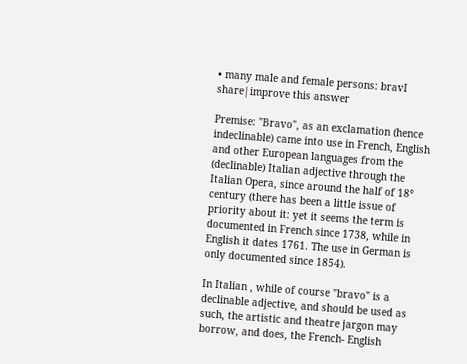• many male and female persons: bravI
share|improve this answer

Premise: "Bravo", as an exclamation (hence indeclinable) came into use in French, English and other European languages from the (declinable) Italian adjective through the Italian Opera, since around the half of 18° century (there has been a little issue of priority about it: yet it seems the term is documented in French since 1738, while in English it dates 1761. The use in German is only documented since 1854).

In Italian , while of course "bravo" is a declinable adjective, and should be used as such, the artistic and theatre jargon may borrow, and does, the French- English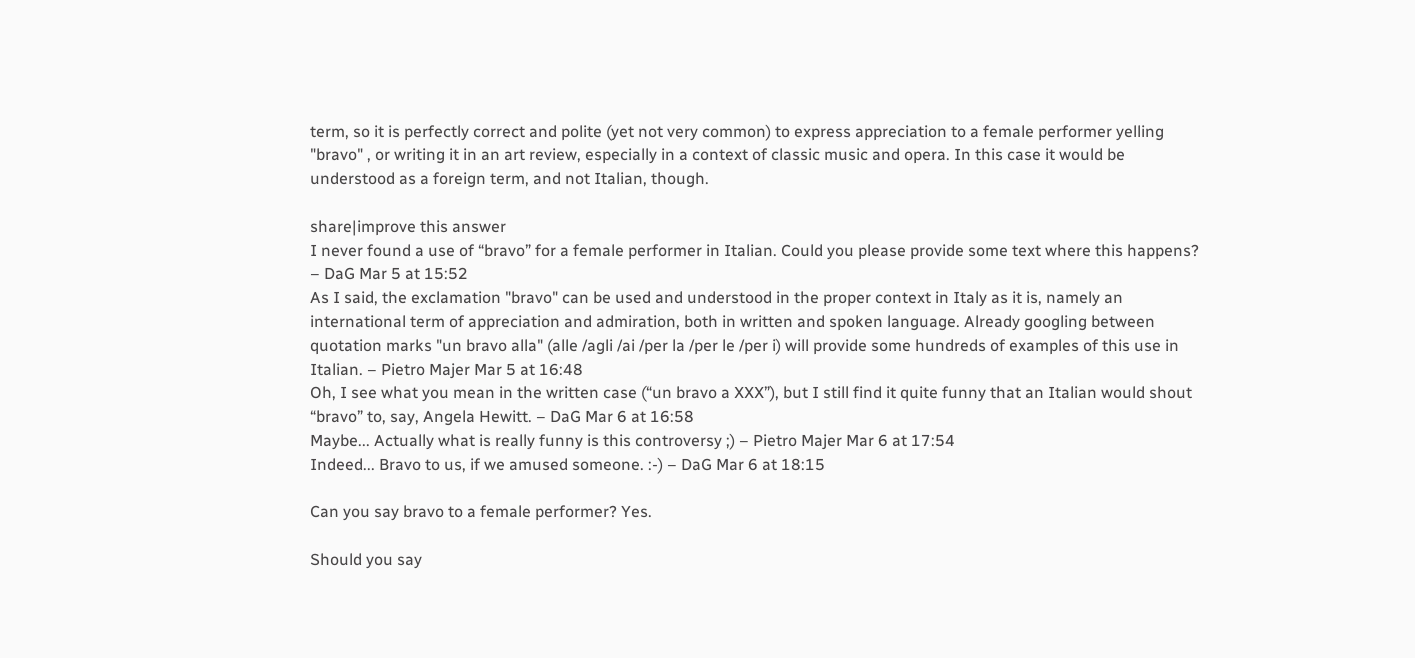term, so it is perfectly correct and polite (yet not very common) to express appreciation to a female performer yelling "bravo" , or writing it in an art review, especially in a context of classic music and opera. In this case it would be understood as a foreign term, and not Italian, though.

share|improve this answer
I never found a use of “bravo” for a female performer in Italian. Could you please provide some text where this happens? – DaG Mar 5 at 15:52
As I said, the exclamation "bravo" can be used and understood in the proper context in Italy as it is, namely an international term of appreciation and admiration, both in written and spoken language. Already googling between quotation marks "un bravo alla" (alle /agli /ai /per la /per le /per i) will provide some hundreds of examples of this use in Italian. – Pietro Majer Mar 5 at 16:48
Oh, I see what you mean in the written case (“un bravo a XXX”), but I still find it quite funny that an Italian would shout “bravo” to, say, Angela Hewitt. – DaG Mar 6 at 16:58
Maybe... Actually what is really funny is this controversy ;) – Pietro Majer Mar 6 at 17:54
Indeed... Bravo to us, if we amused someone. :-) – DaG Mar 6 at 18:15

Can you say bravo to a female performer? Yes.

Should you say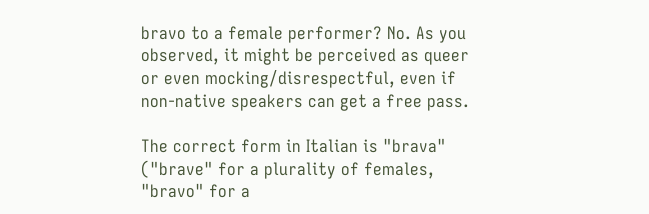bravo to a female performer? No. As you observed, it might be perceived as queer or even mocking/disrespectful, even if non-native speakers can get a free pass.

The correct form in Italian is "brava" ("brave" for a plurality of females, "bravo" for a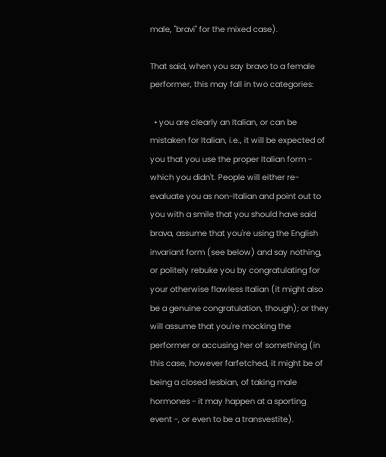male, "bravi" for the mixed case).

That said, when you say bravo to a female performer, this may fall in two categories:

  • you are clearly an Italian, or can be mistaken for Italian, i.e., it will be expected of you that you use the proper Italian form - which you didn't. People will either re-evaluate you as non-Italian and point out to you with a smile that you should have said brava, assume that you're using the English invariant form (see below) and say nothing, or politely rebuke you by congratulating for your otherwise flawless Italian (it might also be a genuine congratulation, though); or they will assume that you're mocking the performer or accusing her of something (in this case, however farfetched, it might be of being a closed lesbian, of taking male hormones - it may happen at a sporting event -, or even to be a transvestite).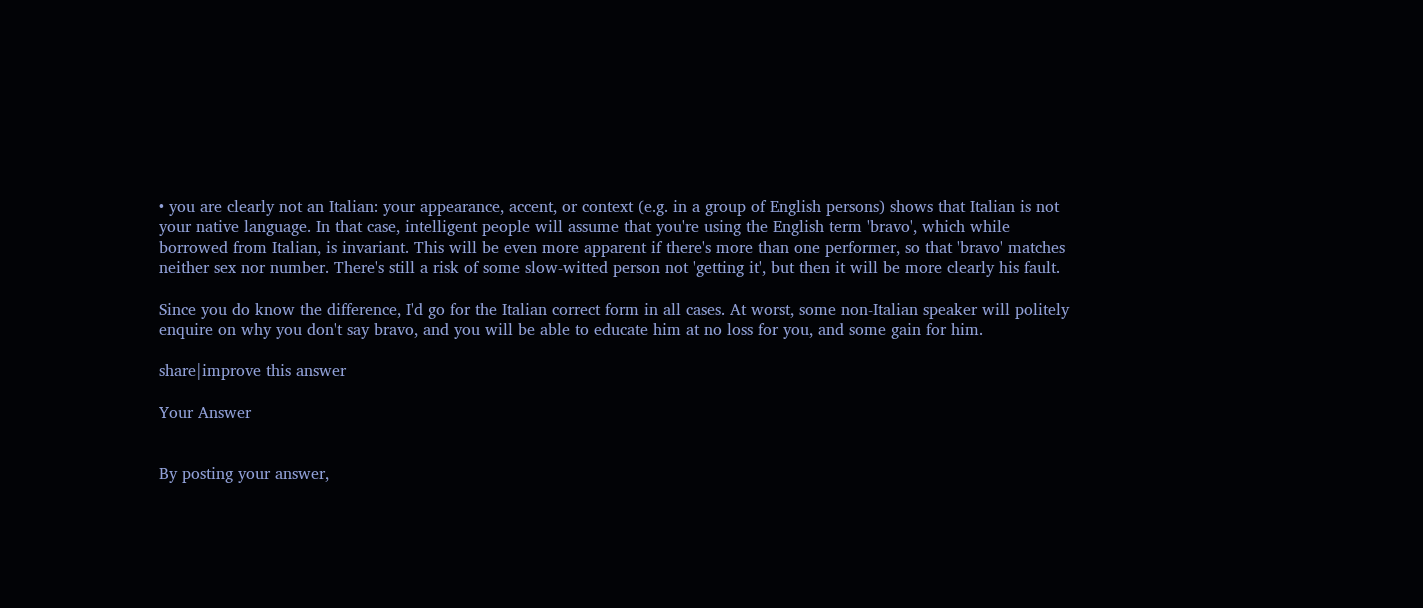• you are clearly not an Italian: your appearance, accent, or context (e.g. in a group of English persons) shows that Italian is not your native language. In that case, intelligent people will assume that you're using the English term 'bravo', which while borrowed from Italian, is invariant. This will be even more apparent if there's more than one performer, so that 'bravo' matches neither sex nor number. There's still a risk of some slow-witted person not 'getting it', but then it will be more clearly his fault.

Since you do know the difference, I'd go for the Italian correct form in all cases. At worst, some non-Italian speaker will politely enquire on why you don't say bravo, and you will be able to educate him at no loss for you, and some gain for him.

share|improve this answer

Your Answer


By posting your answer,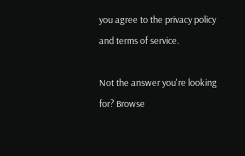you agree to the privacy policy and terms of service.

Not the answer you're looking for? Browse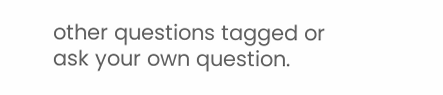other questions tagged or ask your own question.